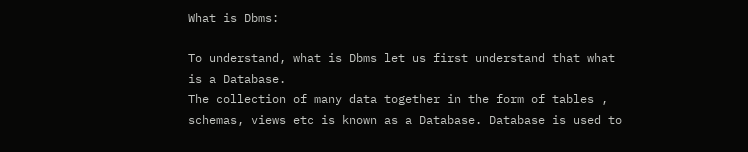What is Dbms:

To understand, what is Dbms let us first understand that what is a Database.
The collection of many data together in the form of tables , schemas, views etc is known as a Database. Database is used to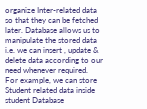organize Inter-related data so that they can be fetched later. Database allows us to manipulate the stored data i.e. we can insert , update & delete data according to our need whenever required.
For example, we can store Student related data inside student Database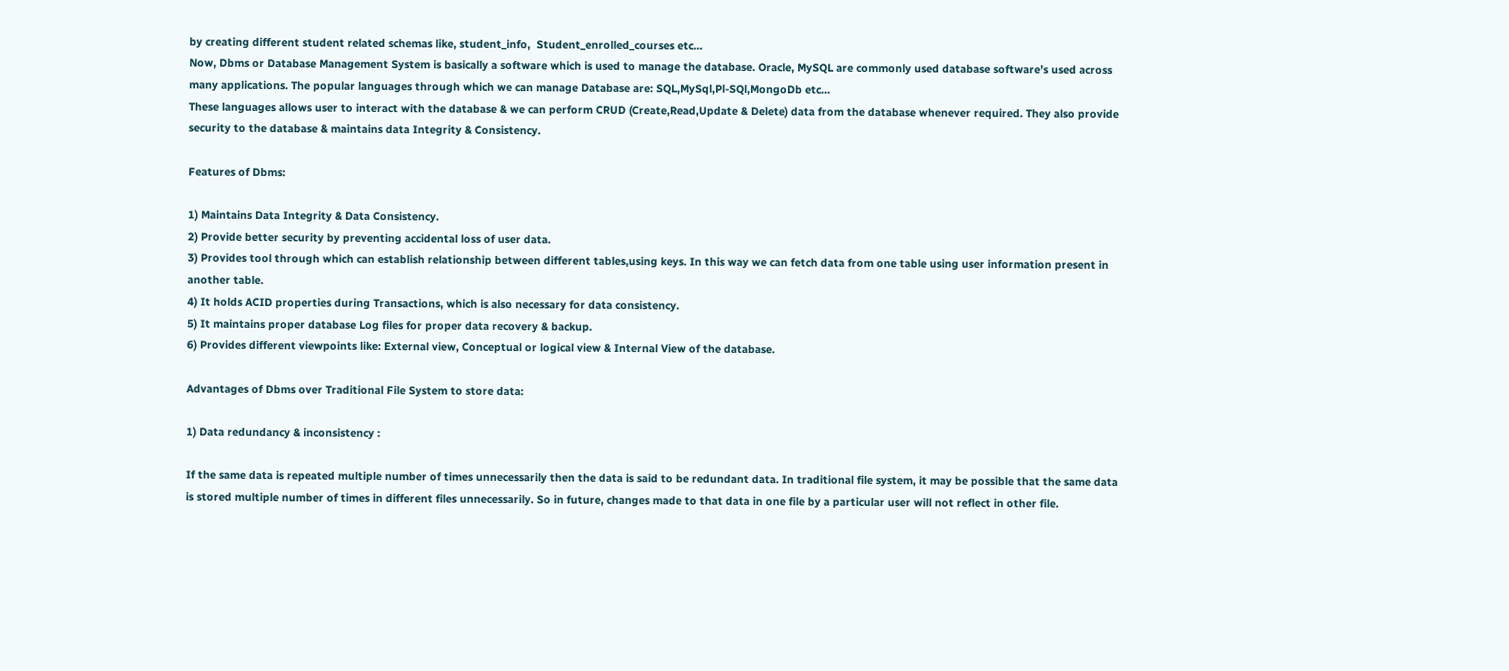by creating different student related schemas like, student_info,  Student_enrolled_courses etc…
Now, Dbms or Database Management System is basically a software which is used to manage the database. Oracle, MySQL are commonly used database software’s used across many applications. The popular languages through which we can manage Database are: SQL,MySql,Pl-SQl,MongoDb etc…
These languages allows user to interact with the database & we can perform CRUD (Create,Read,Update & Delete) data from the database whenever required. They also provide security to the database & maintains data Integrity & Consistency.

Features of Dbms:

1) Maintains Data Integrity & Data Consistency.
2) Provide better security by preventing accidental loss of user data.
3) Provides tool through which can establish relationship between different tables,using keys. In this way we can fetch data from one table using user information present in another table.
4) It holds ACID properties during Transactions, which is also necessary for data consistency.
5) It maintains proper database Log files for proper data recovery & backup.
6) Provides different viewpoints like: External view, Conceptual or logical view & Internal View of the database.

Advantages of Dbms over Traditional File System to store data:

1) Data redundancy & inconsistency :

If the same data is repeated multiple number of times unnecessarily then the data is said to be redundant data. In traditional file system, it may be possible that the same data is stored multiple number of times in different files unnecessarily. So in future, changes made to that data in one file by a particular user will not reflect in other file.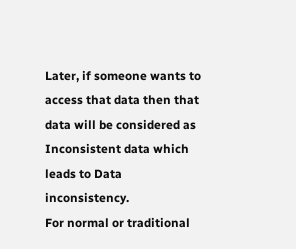Later, if someone wants to access that data then that data will be considered as Inconsistent data which leads to Data inconsistency.
For normal or traditional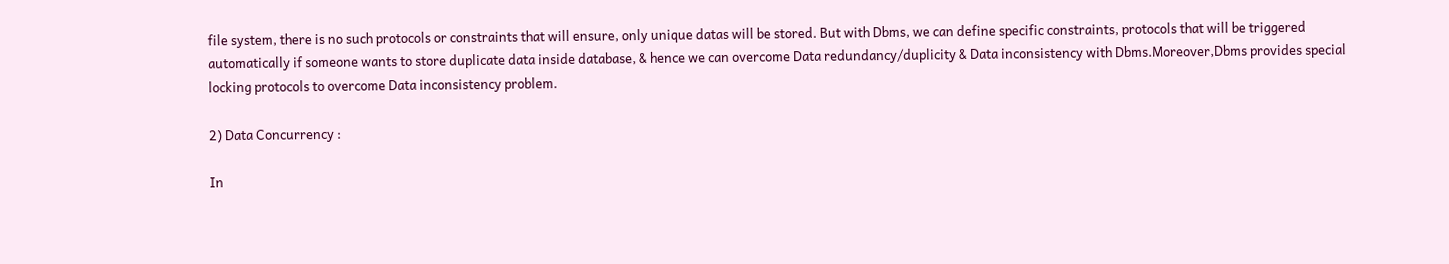file system, there is no such protocols or constraints that will ensure, only unique datas will be stored. But with Dbms, we can define specific constraints, protocols that will be triggered automatically if someone wants to store duplicate data inside database, & hence we can overcome Data redundancy/duplicity & Data inconsistency with Dbms.Moreover,Dbms provides special locking protocols to overcome Data inconsistency problem.

2) Data Concurrency :

In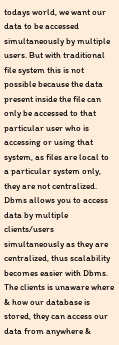todays world, we want our data to be accessed simultaneously by multiple users. But with traditional file system this is not possible because the data present inside the file can only be accessed to that particular user who is accessing or using that system, as files are local to a particular system only, they are not centralized. Dbms allows you to access data by multiple clients/users simultaneously as they are centralized, thus scalability becomes easier with Dbms. The clients is unaware where & how our database is stored, they can access our data from anywhere &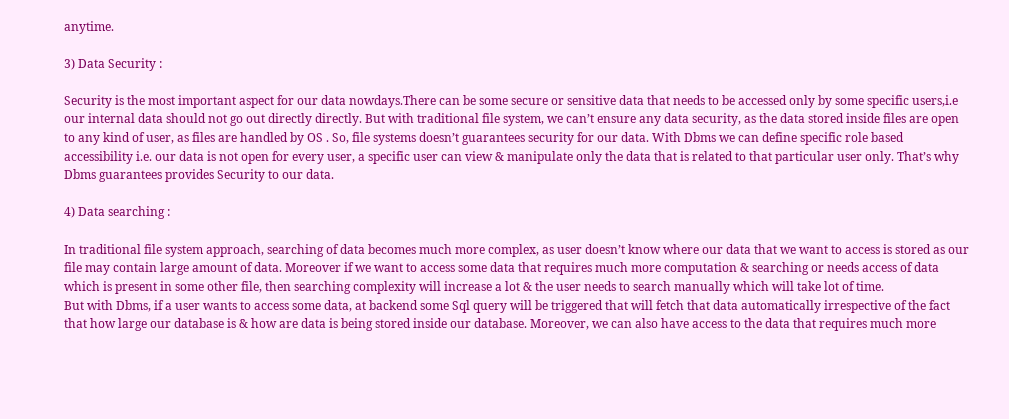anytime.

3) Data Security :

Security is the most important aspect for our data nowdays.There can be some secure or sensitive data that needs to be accessed only by some specific users,i.e our internal data should not go out directly directly. But with traditional file system, we can’t ensure any data security, as the data stored inside files are open to any kind of user, as files are handled by OS . So, file systems doesn’t guarantees security for our data. With Dbms we can define specific role based accessibility i.e. our data is not open for every user, a specific user can view & manipulate only the data that is related to that particular user only. That’s why Dbms guarantees provides Security to our data.

4) Data searching :

In traditional file system approach, searching of data becomes much more complex, as user doesn’t know where our data that we want to access is stored as our file may contain large amount of data. Moreover if we want to access some data that requires much more computation & searching or needs access of data which is present in some other file, then searching complexity will increase a lot & the user needs to search manually which will take lot of time.
But with Dbms, if a user wants to access some data, at backend some Sql query will be triggered that will fetch that data automatically irrespective of the fact that how large our database is & how are data is being stored inside our database. Moreover, we can also have access to the data that requires much more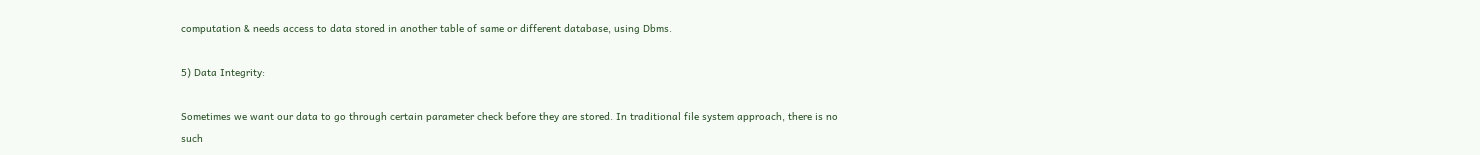computation & needs access to data stored in another table of same or different database, using Dbms.

5) Data Integrity:

Sometimes we want our data to go through certain parameter check before they are stored. In traditional file system approach, there is no such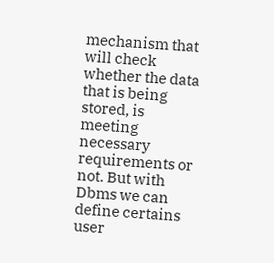mechanism that will check whether the data that is being stored, is meeting necessary requirements or not. But with Dbms we can define certains user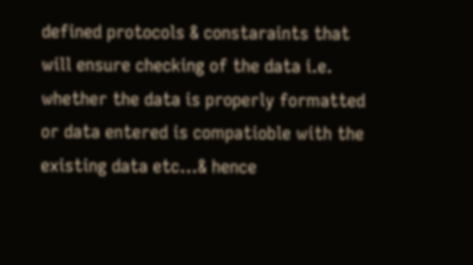defined protocols & constaraints that will ensure checking of the data i.e. whether the data is properly formatted or data entered is compatioble with the existing data etc…& hence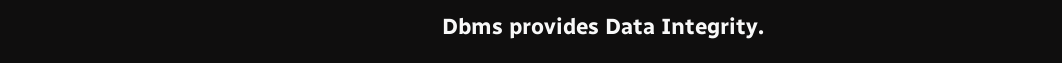Dbms provides Data Integrity.